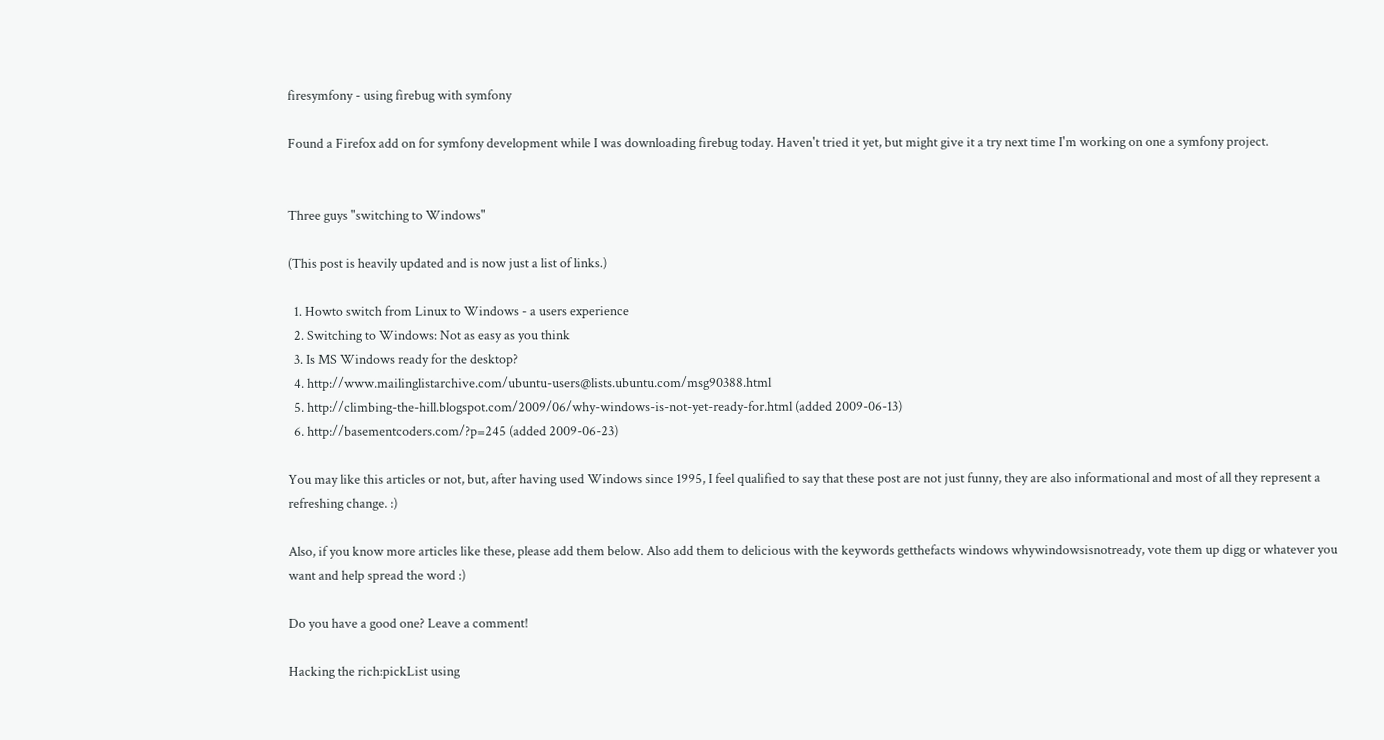firesymfony - using firebug with symfony

Found a Firefox add on for symfony development while I was downloading firebug today. Haven't tried it yet, but might give it a try next time I'm working on one a symfony project.


Three guys "switching to Windows"

(This post is heavily updated and is now just a list of links.)

  1. Howto switch from Linux to Windows - a users experience
  2. Switching to Windows: Not as easy as you think
  3. Is MS Windows ready for the desktop?
  4. http://www.mailinglistarchive.com/ubuntu-users@lists.ubuntu.com/msg90388.html
  5. http://climbing-the-hill.blogspot.com/2009/06/why-windows-is-not-yet-ready-for.html (added 2009-06-13)
  6. http://basementcoders.com/?p=245 (added 2009-06-23)

You may like this articles or not, but, after having used Windows since 1995, I feel qualified to say that these post are not just funny, they are also informational and most of all they represent a refreshing change. :)

Also, if you know more articles like these, please add them below. Also add them to delicious with the keywords getthefacts windows whywindowsisnotready, vote them up digg or whatever you want and help spread the word :)

Do you have a good one? Leave a comment!

Hacking the rich:pickList using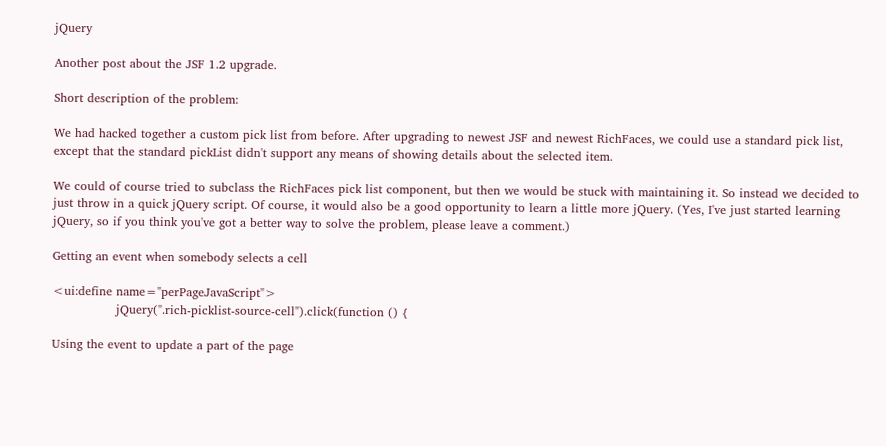jQuery

Another post about the JSF 1.2 upgrade.

Short description of the problem:

We had hacked together a custom pick list from before. After upgrading to newest JSF and newest RichFaces, we could use a standard pick list, except that the standard pickList didn't support any means of showing details about the selected item.

We could of course tried to subclass the RichFaces pick list component, but then we would be stuck with maintaining it. So instead we decided to just throw in a quick jQuery script. Of course, it would also be a good opportunity to learn a little more jQuery. (Yes, I've just started learning jQuery, so if you think you've got a better way to solve the problem, please leave a comment.)

Getting an event when somebody selects a cell

<ui:define name="perPageJavaScript">
                jQuery(".rich-picklist-source-cell").click(function () {

Using the event to update a part of the page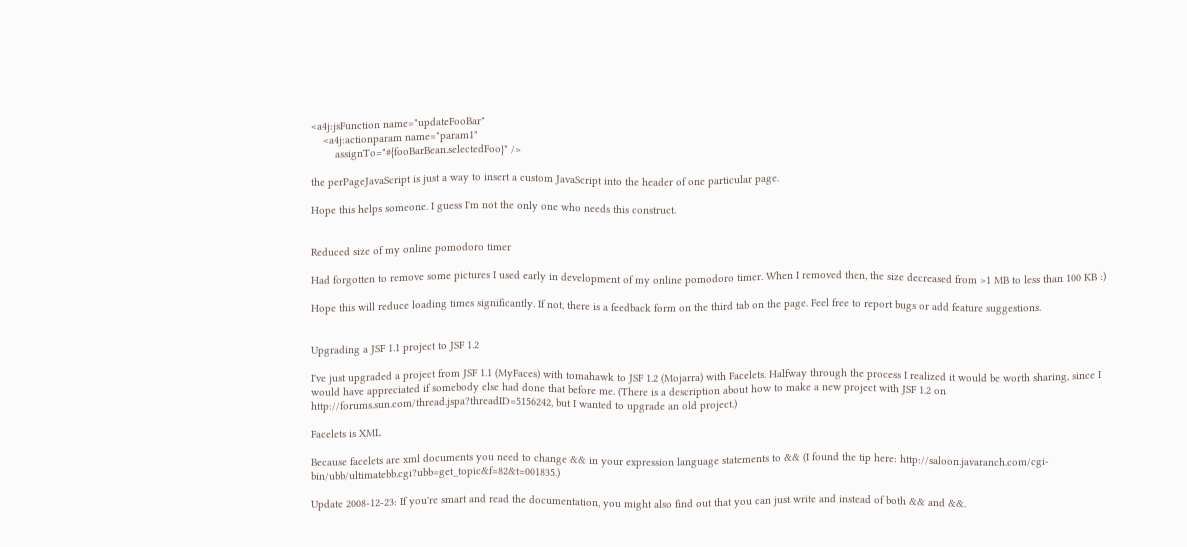<a4j:jsFunction name="updateFooBar"
    <a4j:actionparam name="param1"
        assignTo="#{fooBarBean.selectedFoo}" />

the perPageJavaScript is just a way to insert a custom JavaScript into the header of one particular page.

Hope this helps someone. I guess I'm not the only one who needs this construct.


Reduced size of my online pomodoro timer

Had forgotten to remove some pictures I used early in development of my online pomodoro timer. When I removed then, the size decreased from >1 MB to less than 100 KB :)

Hope this will reduce loading times significantly. If not, there is a feedback form on the third tab on the page. Feel free to report bugs or add feature suggestions.


Upgrading a JSF 1.1 project to JSF 1.2

I've just upgraded a project from JSF 1.1 (MyFaces) with tomahawk to JSF 1.2 (Mojarra) with Facelets. Halfway through the process I realized it would be worth sharing, since I would have appreciated if somebody else had done that before me. (There is a description about how to make a new project with JSF 1.2 on http://forums.sun.com/thread.jspa?threadID=5156242, but I wanted to upgrade an old project.)

Facelets is XML

Because facelets are xml documents you need to change && in your expression language statements to && (I found the tip here: http://saloon.javaranch.com/cgi-bin/ubb/ultimatebb.cgi?ubb=get_topic&f=82&t=001835.)

Update 2008-12-23: If you're smart and read the documentation, you might also find out that you can just write and instead of both && and &&.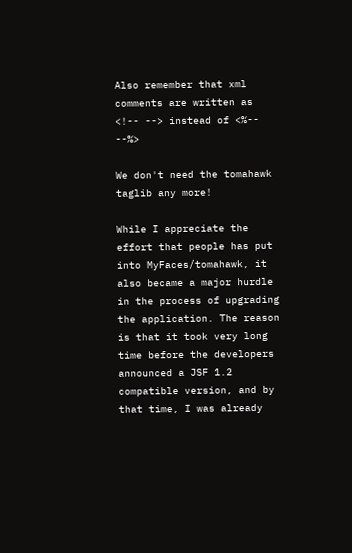Also remember that xml comments are written as <!-- --> instead of <%-- --%>

We don't need the tomahawk taglib any more!

While I appreciate the effort that people has put into MyFaces/tomahawk, it also became a major hurdle in the process of upgrading the application. The reason is that it took very long time before the developers announced a JSF 1.2 compatible version, and by that time, I was already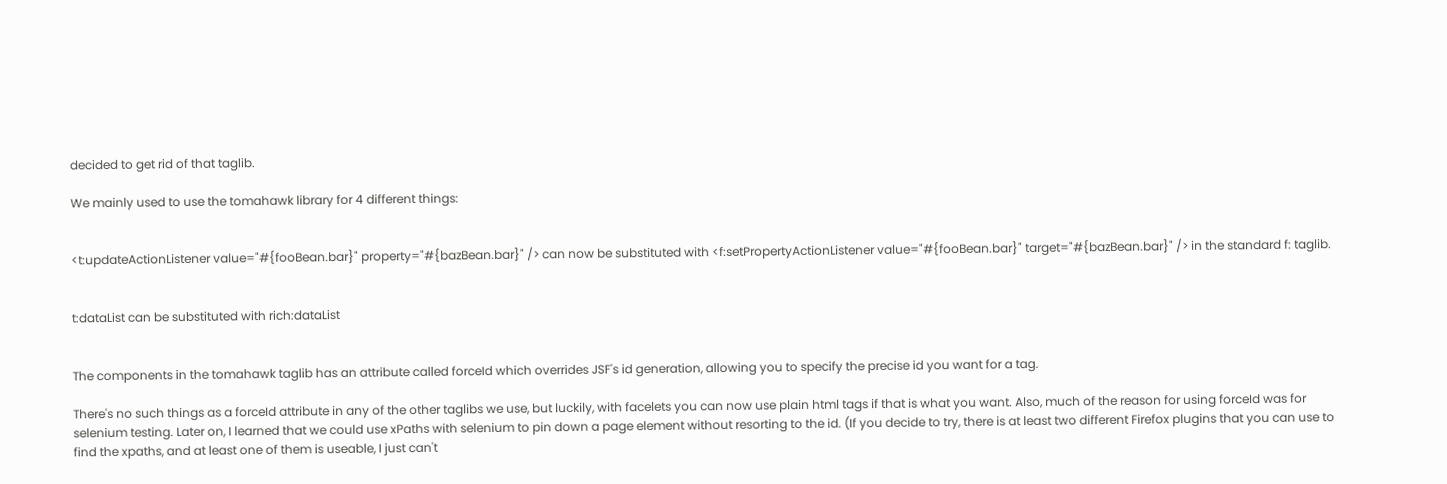decided to get rid of that taglib.

We mainly used to use the tomahawk library for 4 different things:


<t:updateActionListener value="#{fooBean.bar}" property="#{bazBean.bar}" /> can now be substituted with <f:setPropertyActionListener value="#{fooBean.bar}" target="#{bazBean.bar}" /> in the standard f: taglib.


t:dataList can be substituted with rich:dataList


The components in the tomahawk taglib has an attribute called forceId which overrides JSF's id generation, allowing you to specify the precise id you want for a tag.

There's no such things as a forceId attribute in any of the other taglibs we use, but luckily, with facelets you can now use plain html tags if that is what you want. Also, much of the reason for using forceId was for selenium testing. Later on, I learned that we could use xPaths with selenium to pin down a page element without resorting to the id. (If you decide to try, there is at least two different Firefox plugins that you can use to find the xpaths, and at least one of them is useable, I just can't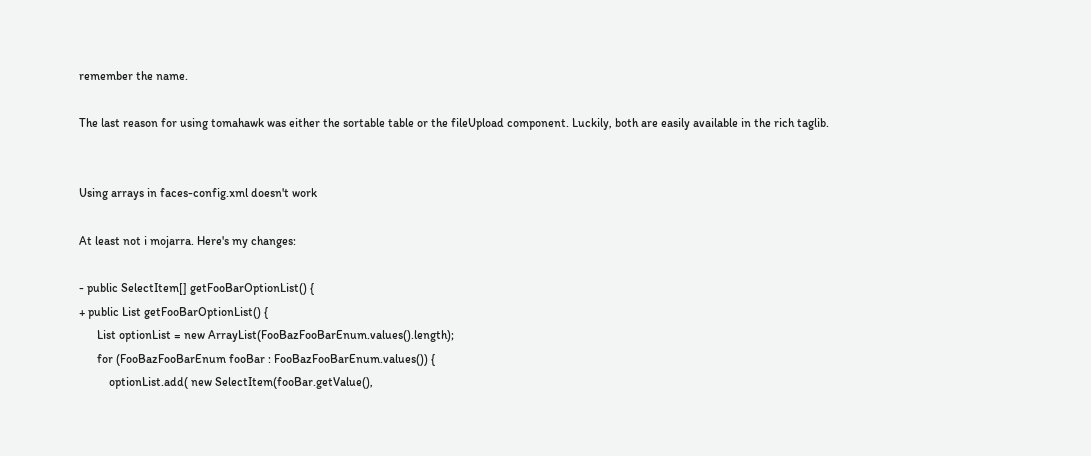remember the name.

The last reason for using tomahawk was either the sortable table or the fileUpload component. Luckily, both are easily available in the rich taglib.


Using arrays in faces-config.xml doesn't work

At least not i mojarra. Here's my changes:

- public SelectItem[] getFooBarOptionList() {
+ public List getFooBarOptionList() {
      List optionList = new ArrayList(FooBazFooBarEnum.values().length);
      for (FooBazFooBarEnum fooBar : FooBazFooBarEnum.values()) {
          optionList.add( new SelectItem(fooBar.getValue(),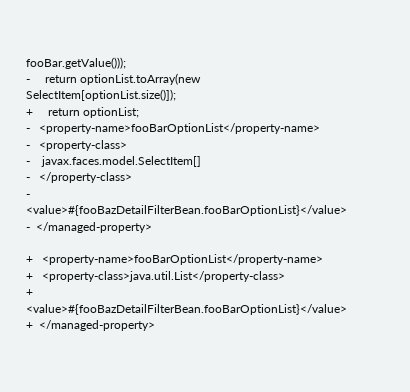fooBar.getValue()));
-     return optionList.toArray(new SelectItem[optionList.size()]);
+     return optionList;
-   <property-name>fooBarOptionList</property-name>
-   <property-class>
-    javax.faces.model.SelectItem[]
-   </property-class>
-   <value>#{fooBazDetailFilterBean.fooBarOptionList}</value>
-  </managed-property>

+   <property-name>fooBarOptionList</property-name>
+   <property-class>java.util.List</property-class>
+   <value>#{fooBazDetailFilterBean.fooBarOptionList}</value>
+  </managed-property>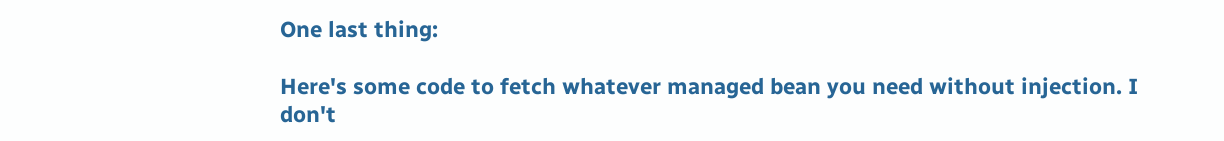One last thing:

Here's some code to fetch whatever managed bean you need without injection. I don't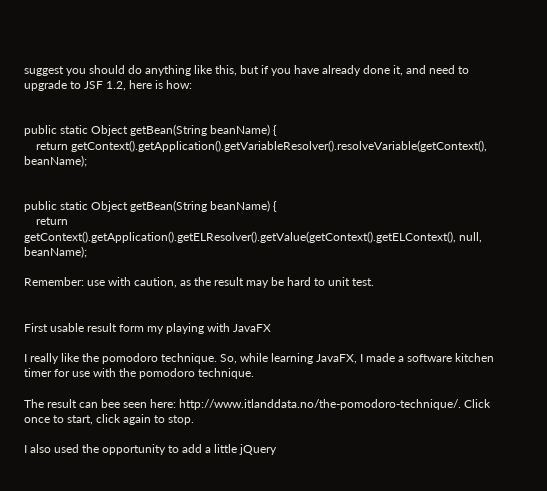suggest you should do anything like this, but if you have already done it, and need to upgrade to JSF 1.2, here is how:


public static Object getBean(String beanName) {
    return getContext().getApplication().getVariableResolver().resolveVariable(getContext(), beanName);


public static Object getBean(String beanName) {
    return getContext().getApplication().getELResolver().getValue(getContext().getELContext(), null, beanName);

Remember: use with caution, as the result may be hard to unit test.


First usable result form my playing with JavaFX

I really like the pomodoro technique. So, while learning JavaFX, I made a software kitchen timer for use with the pomodoro technique.

The result can bee seen here: http://www.itlanddata.no/the-pomodoro-technique/. Click once to start, click again to stop.

I also used the opportunity to add a little jQuery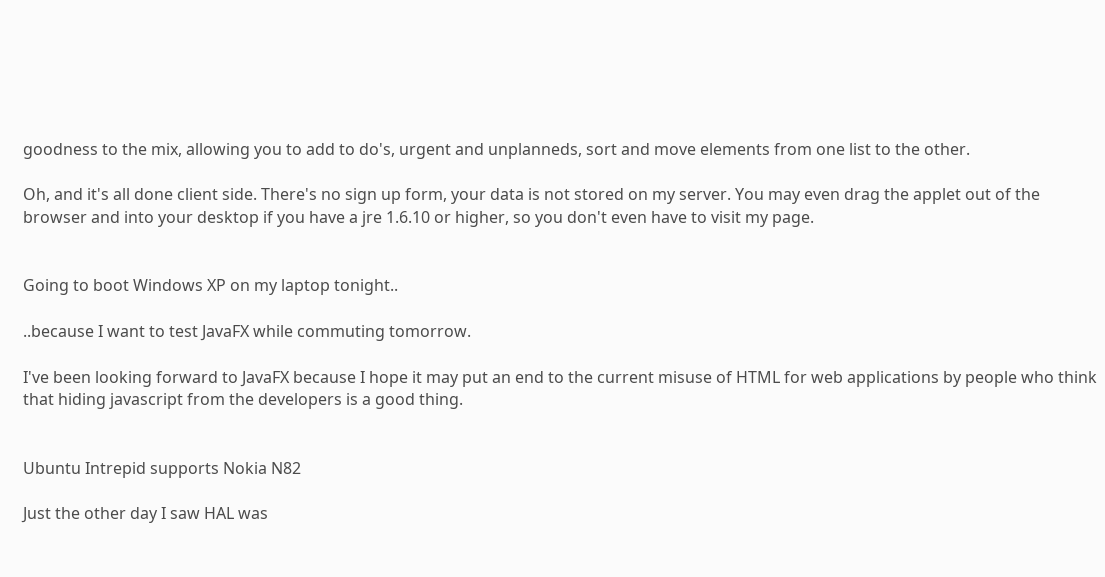goodness to the mix, allowing you to add to do's, urgent and unplanneds, sort and move elements from one list to the other.

Oh, and it's all done client side. There's no sign up form, your data is not stored on my server. You may even drag the applet out of the browser and into your desktop if you have a jre 1.6.10 or higher, so you don't even have to visit my page.


Going to boot Windows XP on my laptop tonight..

..because I want to test JavaFX while commuting tomorrow.

I've been looking forward to JavaFX because I hope it may put an end to the current misuse of HTML for web applications by people who think that hiding javascript from the developers is a good thing.


Ubuntu Intrepid supports Nokia N82

Just the other day I saw HAL was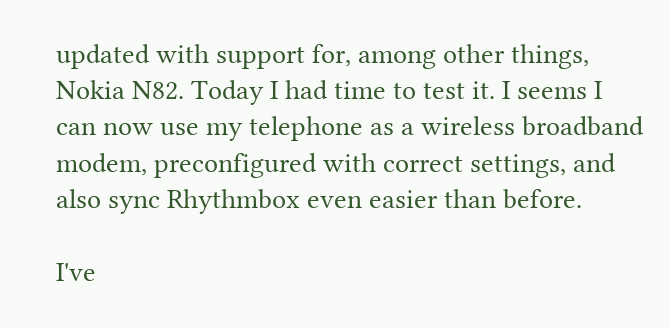updated with support for, among other things, Nokia N82. Today I had time to test it. I seems I can now use my telephone as a wireless broadband modem, preconfigured with correct settings, and also sync Rhythmbox even easier than before.

I've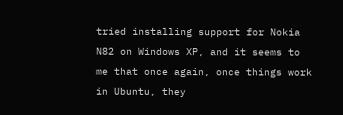tried installing support for Nokia N82 on Windows XP, and it seems to me that once again, once things work in Ubuntu, they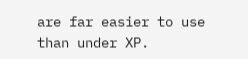are far easier to use than under XP.